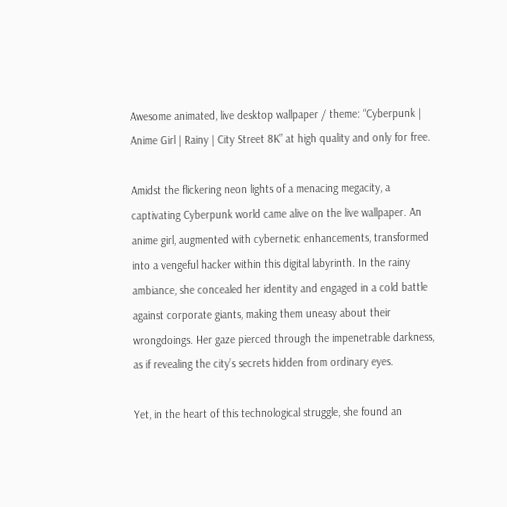Awesome animated, live desktop wallpaper / theme: “Cyberpunk | Anime Girl | Rainy | City Street 8K” at high quality and only for free.

Amidst the flickering neon lights of a menacing megacity, a captivating Cyberpunk world came alive on the live wallpaper. An anime girl, augmented with cybernetic enhancements, transformed into a vengeful hacker within this digital labyrinth. In the rainy ambiance, she concealed her identity and engaged in a cold battle against corporate giants, making them uneasy about their wrongdoings. Her gaze pierced through the impenetrable darkness, as if revealing the city’s secrets hidden from ordinary eyes.

Yet, in the heart of this technological struggle, she found an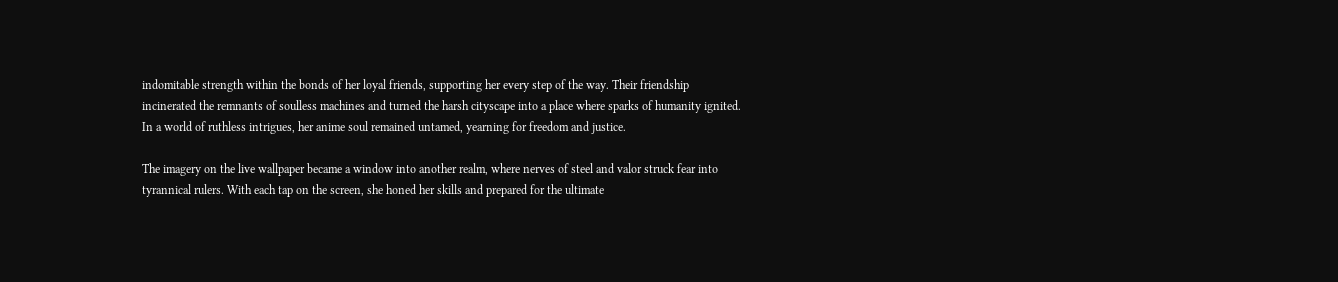indomitable strength within the bonds of her loyal friends, supporting her every step of the way. Their friendship incinerated the remnants of soulless machines and turned the harsh cityscape into a place where sparks of humanity ignited. In a world of ruthless intrigues, her anime soul remained untamed, yearning for freedom and justice.

The imagery on the live wallpaper became a window into another realm, where nerves of steel and valor struck fear into tyrannical rulers. With each tap on the screen, she honed her skills and prepared for the ultimate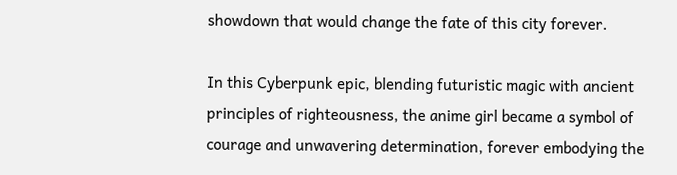showdown that would change the fate of this city forever.

In this Cyberpunk epic, blending futuristic magic with ancient principles of righteousness, the anime girl became a symbol of courage and unwavering determination, forever embodying the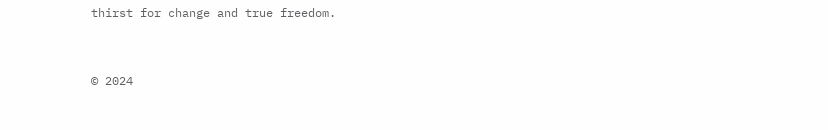thirst for change and true freedom.


© 2024